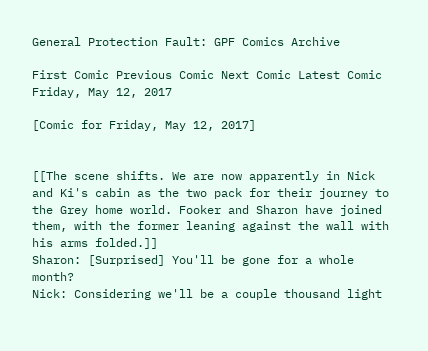General Protection Fault: GPF Comics Archive

First Comic Previous Comic Next Comic Latest Comic Friday, May 12, 2017

[Comic for Friday, May 12, 2017]


[[The scene shifts. We are now apparently in Nick and Ki's cabin as the two pack for their journey to the Grey home world. Fooker and Sharon have joined them, with the former leaning against the wall with his arms folded.]]
Sharon: [Surprised] You'll be gone for a whole month?
Nick: Considering we'll be a couple thousand light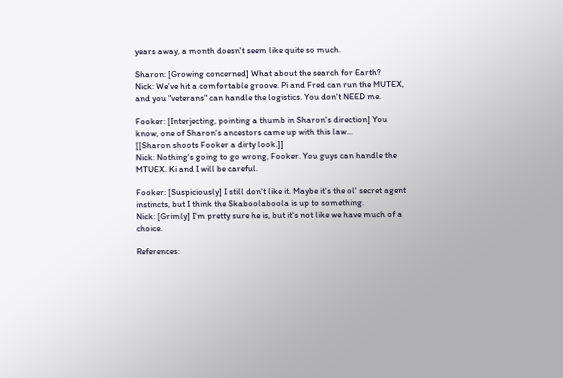years away, a month doesn't seem like quite so much.

Sharon: [Growing concerned] What about the search for Earth?
Nick: We've hit a comfortable groove. Pi and Fred can run the MUTEX, and you "veterans" can handle the logistics. You don't NEED me.

Fooker: [Interjecting, pointing a thumb in Sharon's direction] You know, one of Sharon's ancestors came up with this law...
[[Sharon shoots Fooker a dirty look.]]
Nick: Nothing's going to go wrong, Fooker. You guys can handle the MTUEX. Ki and I will be careful.

Fooker: [Suspiciously] I still don't like it. Maybe it's the ol' secret agent instincts, but I think the Skaboolaboola is up to something.
Nick: [Grimly] I'm pretty sure he is, but it's not like we have much of a choice.

References: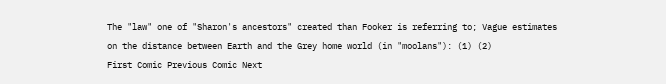The "law" one of "Sharon's ancestors" created than Fooker is referring to; Vague estimates on the distance between Earth and the Grey home world (in "moolans"): (1) (2)
First Comic Previous Comic Next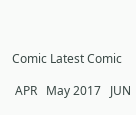Comic Latest Comic

 APR   May 2017   JUN